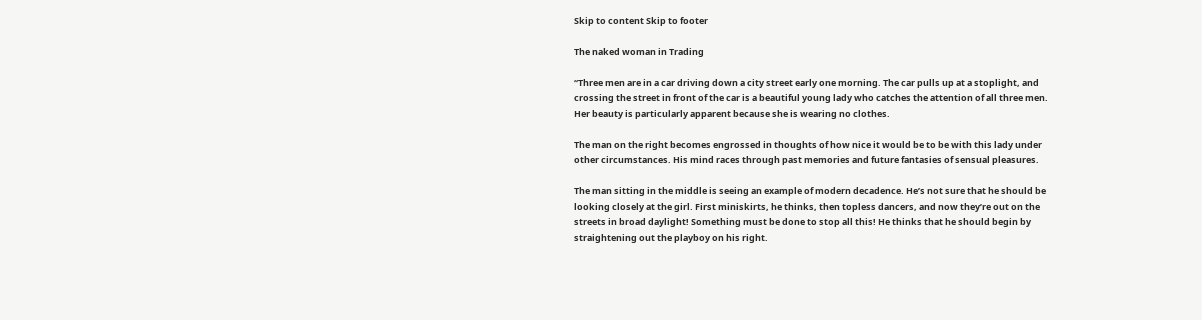Skip to content Skip to footer

The naked woman in Trading

“Three men are in a car driving down a city street early one morning. The car pulls up at a stoplight, and crossing the street in front of the car is a beautiful young lady who catches the attention of all three men. Her beauty is particularly apparent because she is wearing no clothes.

The man on the right becomes engrossed in thoughts of how nice it would be to be with this lady under other circumstances. His mind races through past memories and future fantasies of sensual pleasures.

The man sitting in the middle is seeing an example of modern decadence. He’s not sure that he should be looking closely at the girl. First miniskirts, he thinks, then topless dancers, and now they’re out on the streets in broad daylight! Something must be done to stop all this! He thinks that he should begin by straightening out the playboy on his right.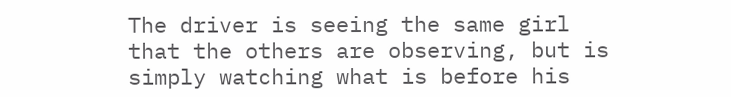The driver is seeing the same girl that the others are observing, but is simply watching what is before his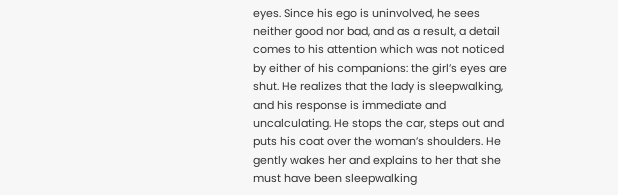eyes. Since his ego is uninvolved, he sees neither good nor bad, and as a result, a detail comes to his attention which was not noticed by either of his companions: the girl’s eyes are shut. He realizes that the lady is sleepwalking, and his response is immediate and uncalculating. He stops the car, steps out and puts his coat over the woman’s shoulders. He gently wakes her and explains to her that she must have been sleepwalking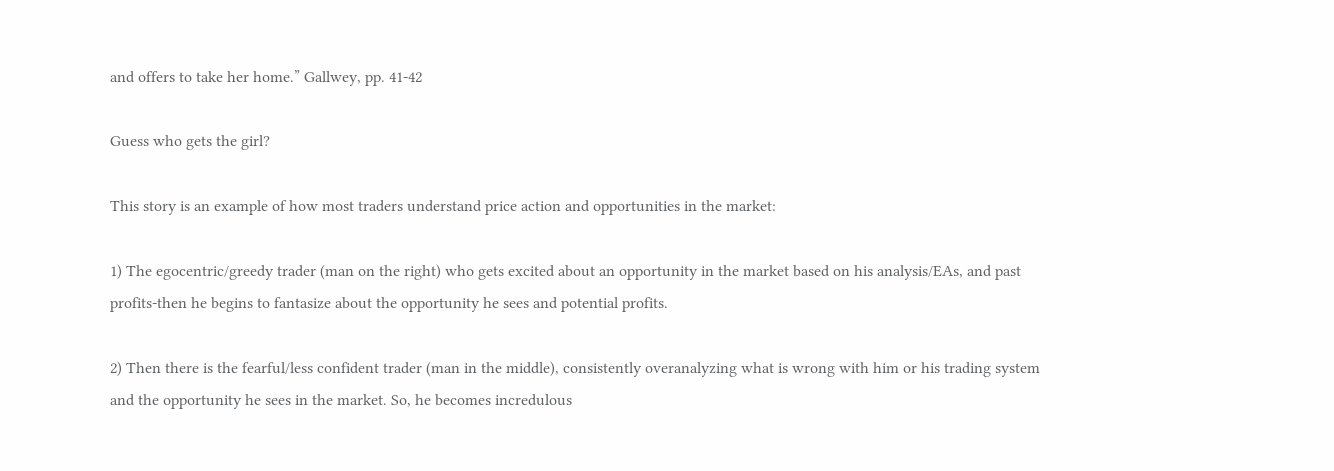and offers to take her home.” Gallwey, pp. 41-42

Guess who gets the girl?

This story is an example of how most traders understand price action and opportunities in the market:

1) The egocentric/greedy trader (man on the right) who gets excited about an opportunity in the market based on his analysis/EAs, and past profits-then he begins to fantasize about the opportunity he sees and potential profits.

2) Then there is the fearful/less confident trader (man in the middle), consistently overanalyzing what is wrong with him or his trading system and the opportunity he sees in the market. So, he becomes incredulous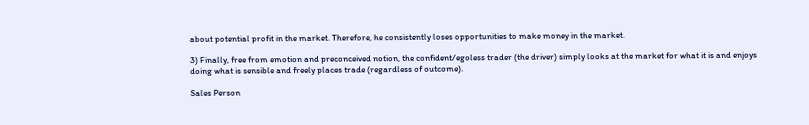about potential profit in the market. Therefore, he consistently loses opportunities to make money in the market.

3) Finally, free from emotion and preconceived notion, the confident/egoless trader (the driver) simply looks at the market for what it is and enjoys doing what is sensible and freely places trade (regardless of outcome).

Sales Person